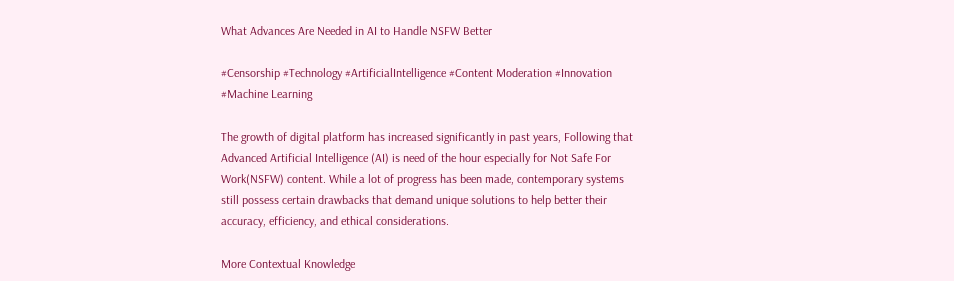What Advances Are Needed in AI to Handle NSFW Better

#Censorship #Technology #ArtificialIntelligence #Content Moderation #Innovation #Machine Learning

The growth of digital platform has increased significantly in past years, Following that Advanced Artificial Intelligence (AI) is need of the hour especially for Not Safe For Work(NSFW) content. While a lot of progress has been made, contemporary systems still possess certain drawbacks that demand unique solutions to help better their accuracy, efficiency, and ethical considerations.

More Contextual Knowledge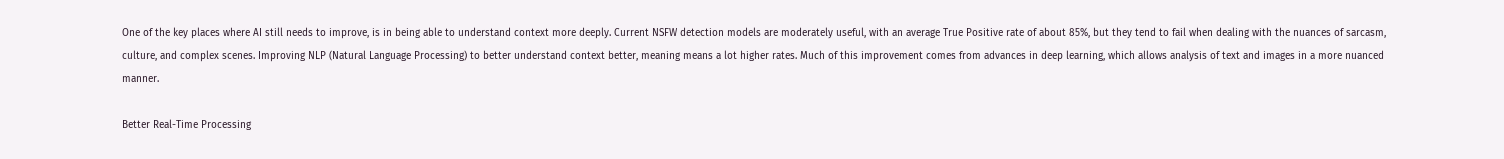One of the key places where AI still needs to improve, is in being able to understand context more deeply. Current NSFW detection models are moderately useful, with an average True Positive rate of about 85%, but they tend to fail when dealing with the nuances of sarcasm, culture, and complex scenes. Improving NLP (Natural Language Processing) to better understand context better, meaning means a lot higher rates. Much of this improvement comes from advances in deep learning, which allows analysis of text and images in a more nuanced manner.

Better Real-Time Processing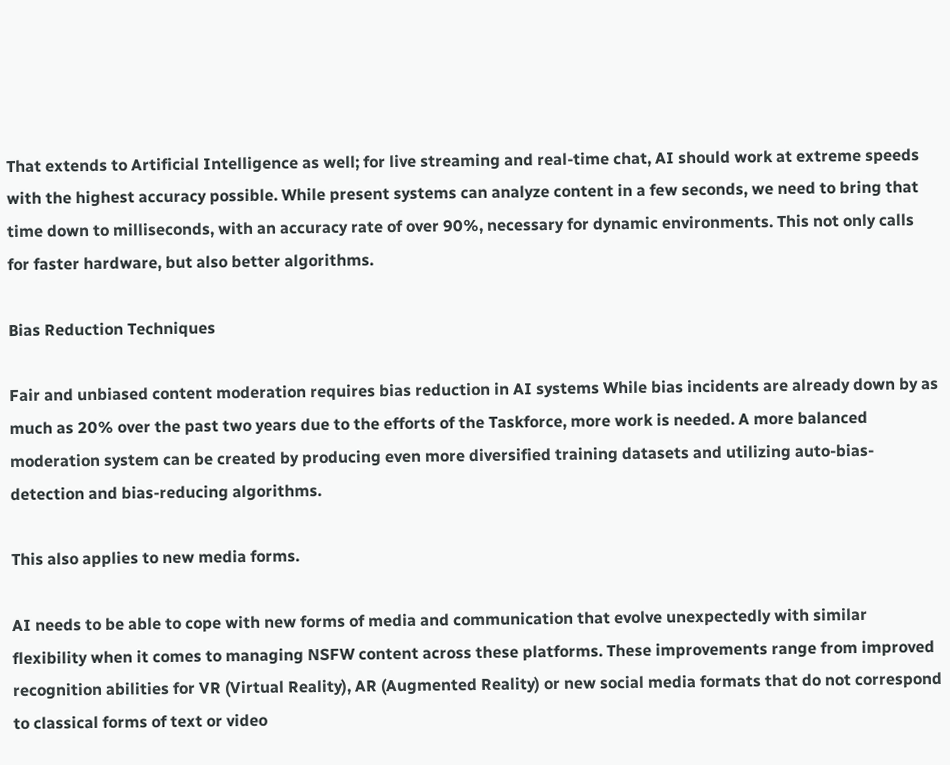That extends to Artificial Intelligence as well; for live streaming and real-time chat, AI should work at extreme speeds with the highest accuracy possible. While present systems can analyze content in a few seconds, we need to bring that time down to milliseconds, with an accuracy rate of over 90%, necessary for dynamic environments. This not only calls for faster hardware, but also better algorithms.

Bias Reduction Techniques

Fair and unbiased content moderation requires bias reduction in AI systems While bias incidents are already down by as much as 20% over the past two years due to the efforts of the Taskforce, more work is needed. A more balanced moderation system can be created by producing even more diversified training datasets and utilizing auto-bias-detection and bias-reducing algorithms.

This also applies to new media forms.

AI needs to be able to cope with new forms of media and communication that evolve unexpectedly with similar flexibility when it comes to managing NSFW content across these platforms. These improvements range from improved recognition abilities for VR (Virtual Reality), AR (Augmented Reality) or new social media formats that do not correspond to classical forms of text or video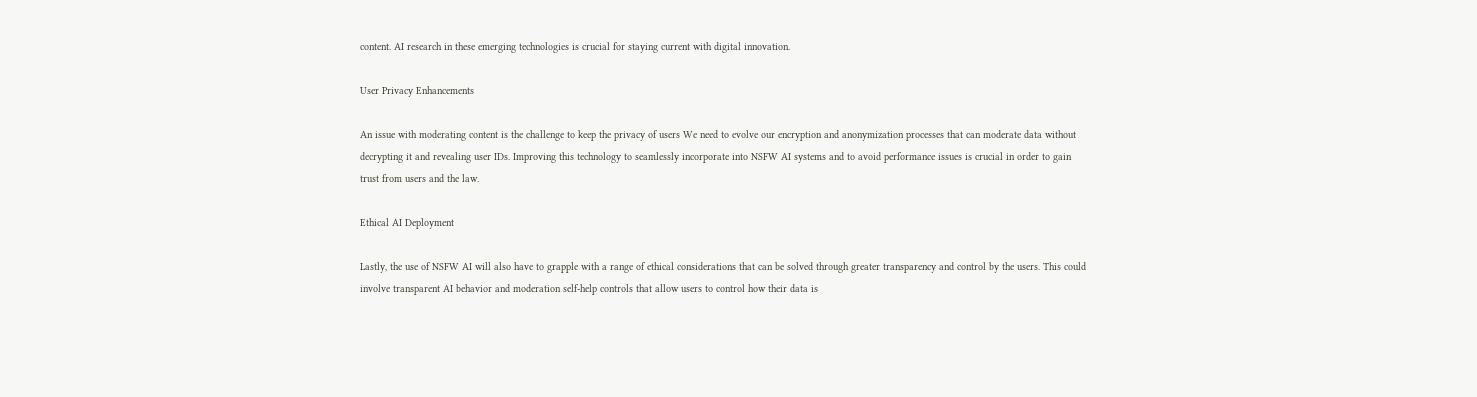content. AI research in these emerging technologies is crucial for staying current with digital innovation.

User Privacy Enhancements

An issue with moderating content is the challenge to keep the privacy of users We need to evolve our encryption and anonymization processes that can moderate data without decrypting it and revealing user IDs. Improving this technology to seamlessly incorporate into NSFW AI systems and to avoid performance issues is crucial in order to gain trust from users and the law.

Ethical AI Deployment

Lastly, the use of NSFW AI will also have to grapple with a range of ethical considerations that can be solved through greater transparency and control by the users. This could involve transparent AI behavior and moderation self-help controls that allow users to control how their data is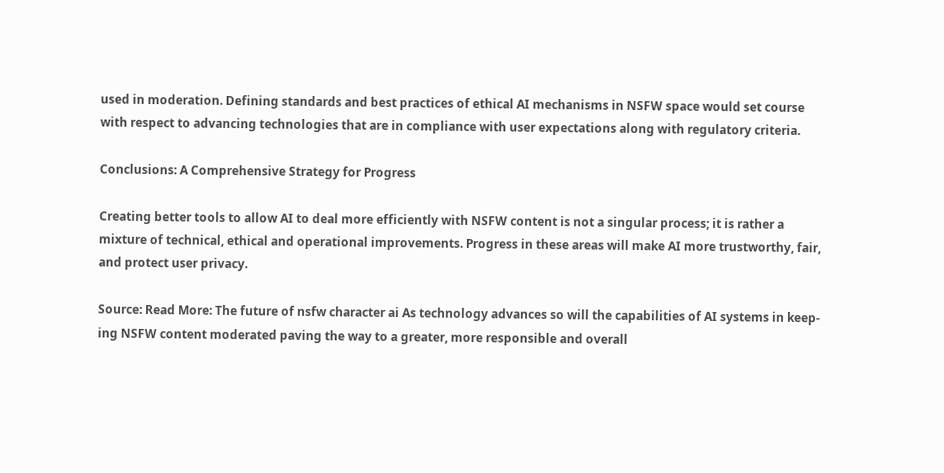used in moderation. Defining standards and best practices of ethical AI mechanisms in NSFW space would set course with respect to advancing technologies that are in compliance with user expectations along with regulatory criteria.

Conclusions: A Comprehensive Strategy for Progress

Creating better tools to allow AI to deal more efficiently with NSFW content is not a singular process; it is rather a mixture of technical, ethical and operational improvements. Progress in these areas will make AI more trustworthy, fair, and protect user privacy.

Source: Read More: The future of nsfw character ai As technology advances so will the capabilities of AI systems in keep-ing NSFW content moderated paving the way to a greater, more responsible and overall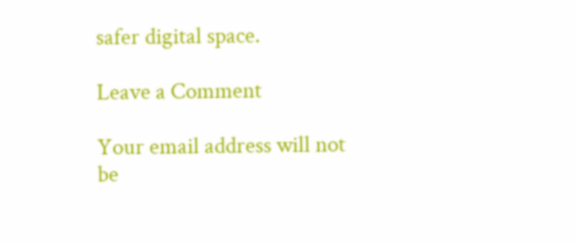safer digital space.

Leave a Comment

Your email address will not be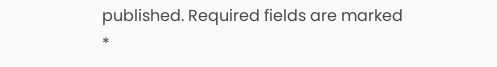published. Required fields are marked *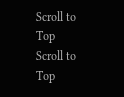Scroll to Top
Scroll to Top